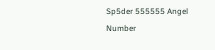Sp5der 555555 Angel Number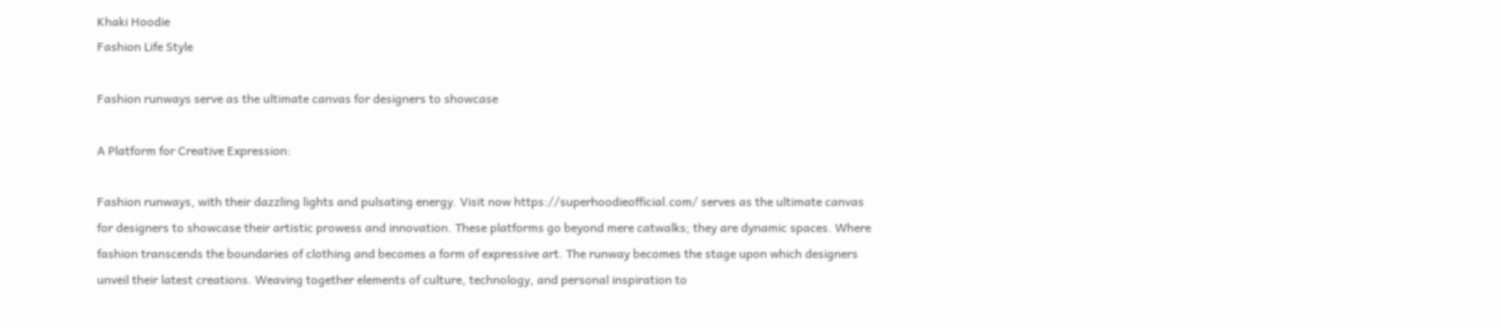Khaki Hoodie
Fashion Life Style

Fashion runways serve as the ultimate canvas for designers to showcase

A Platform for Creative Expression:

Fashion runways, with their dazzling lights and pulsating energy. Visit now https://superhoodieofficial.com/ serves as the ultimate canvas for designers to showcase their artistic prowess and innovation. These platforms go beyond mere catwalks; they are dynamic spaces. Where fashion transcends the boundaries of clothing and becomes a form of expressive art. The runway becomes the stage upon which designers unveil their latest creations. Weaving together elements of culture, technology, and personal inspiration to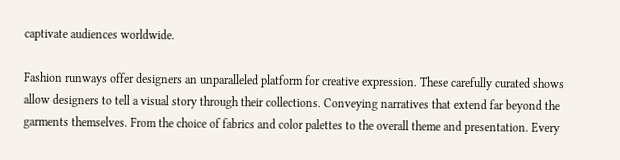captivate audiences worldwide.

Fashion runways offer designers an unparalleled platform for creative expression. These carefully curated shows allow designers to tell a visual story through their collections. Conveying narratives that extend far beyond the garments themselves. From the choice of fabrics and color palettes to the overall theme and presentation. Every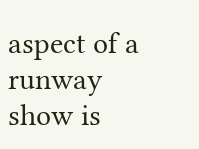aspect of a runway show is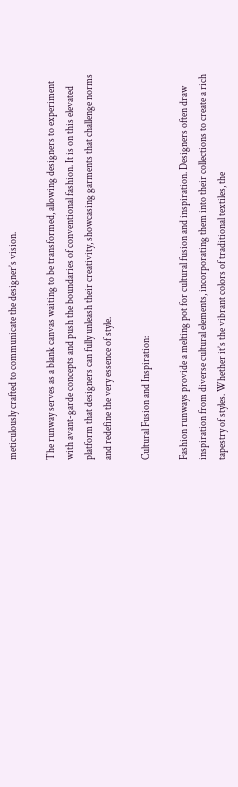meticulously crafted to communicate the designer’s vision.

The runway serves as a blank canvas waiting to be transformed, allowing designers to experiment with avant-garde concepts and push the boundaries of conventional fashion. It is on this elevated platform that designers can fully unleash their creativity, showcasing garments that challenge norms and redefine the very essence of style.

Cultural Fusion and Inspiration:

Fashion runways provide a melting pot for cultural fusion and inspiration. Designers often draw inspiration from diverse cultural elements, incorporating them into their collections to create a rich tapestry of styles. Whether it’s the vibrant colors of traditional textiles, the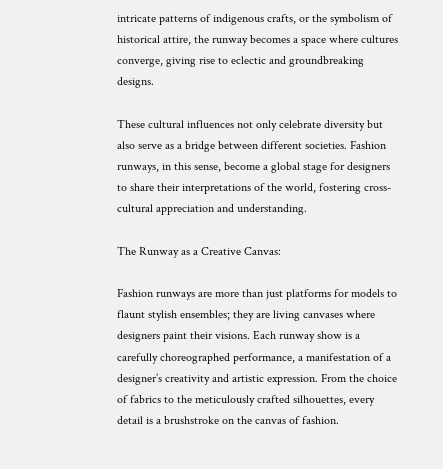intricate patterns of indigenous crafts, or the symbolism of historical attire, the runway becomes a space where cultures converge, giving rise to eclectic and groundbreaking designs.

These cultural influences not only celebrate diversity but also serve as a bridge between different societies. Fashion runways, in this sense, become a global stage for designers to share their interpretations of the world, fostering cross-cultural appreciation and understanding.

The Runway as a Creative Canvas:

Fashion runways are more than just platforms for models to flaunt stylish ensembles; they are living canvases where designers paint their visions. Each runway show is a carefully choreographed performance, a manifestation of a designer’s creativity and artistic expression. From the choice of fabrics to the meticulously crafted silhouettes, every detail is a brushstroke on the canvas of fashion.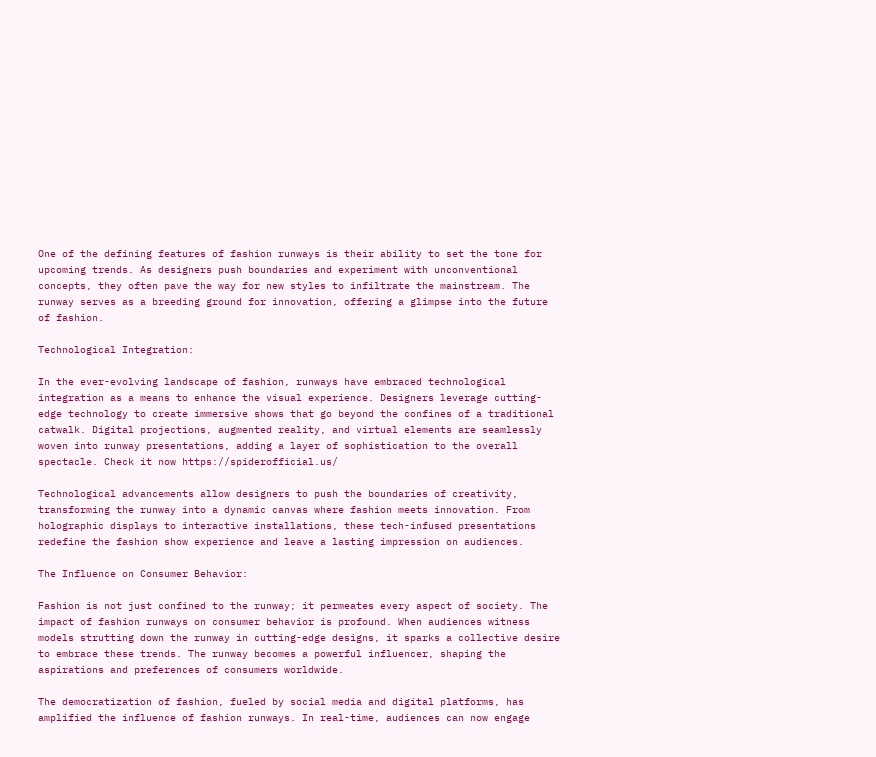One of the defining features of fashion runways is their ability to set the tone for upcoming trends. As designers push boundaries and experiment with unconventional concepts, they often pave the way for new styles to infiltrate the mainstream. The runway serves as a breeding ground for innovation, offering a glimpse into the future of fashion.

Technological Integration:

In the ever-evolving landscape of fashion, runways have embraced technological integration as a means to enhance the visual experience. Designers leverage cutting-edge technology to create immersive shows that go beyond the confines of a traditional catwalk. Digital projections, augmented reality, and virtual elements are seamlessly woven into runway presentations, adding a layer of sophistication to the overall spectacle. Check it now https://spiderofficial.us/

Technological advancements allow designers to push the boundaries of creativity, transforming the runway into a dynamic canvas where fashion meets innovation. From holographic displays to interactive installations, these tech-infused presentations redefine the fashion show experience and leave a lasting impression on audiences.

The Influence on Consumer Behavior:

Fashion is not just confined to the runway; it permeates every aspect of society. The impact of fashion runways on consumer behavior is profound. When audiences witness models strutting down the runway in cutting-edge designs, it sparks a collective desire to embrace these trends. The runway becomes a powerful influencer, shaping the aspirations and preferences of consumers worldwide.

The democratization of fashion, fueled by social media and digital platforms, has amplified the influence of fashion runways. In real-time, audiences can now engage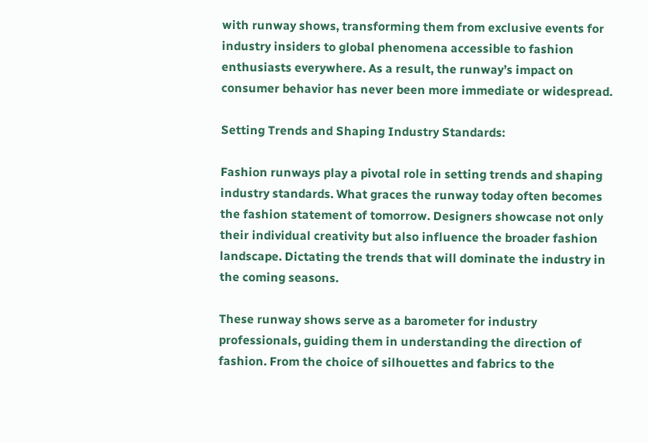with runway shows, transforming them from exclusive events for industry insiders to global phenomena accessible to fashion enthusiasts everywhere. As a result, the runway’s impact on consumer behavior has never been more immediate or widespread.

Setting Trends and Shaping Industry Standards:

Fashion runways play a pivotal role in setting trends and shaping industry standards. What graces the runway today often becomes the fashion statement of tomorrow. Designers showcase not only their individual creativity but also influence the broader fashion landscape. Dictating the trends that will dominate the industry in the coming seasons.

These runway shows serve as a barometer for industry professionals, guiding them in understanding the direction of fashion. From the choice of silhouettes and fabrics to the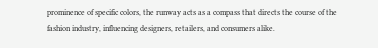prominence of specific colors, the runway acts as a compass that directs the course of the fashion industry, influencing designers, retailers, and consumers alike.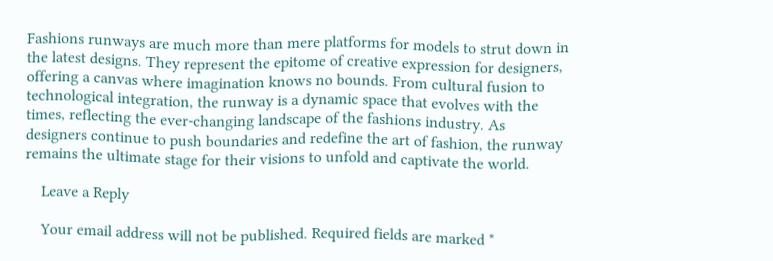Fashions runways are much more than mere platforms for models to strut down in the latest designs. They represent the epitome of creative expression for designers, offering a canvas where imagination knows no bounds. From cultural fusion to technological integration, the runway is a dynamic space that evolves with the times, reflecting the ever-changing landscape of the fashions industry. As designers continue to push boundaries and redefine the art of fashion, the runway remains the ultimate stage for their visions to unfold and captivate the world.

    Leave a Reply

    Your email address will not be published. Required fields are marked *